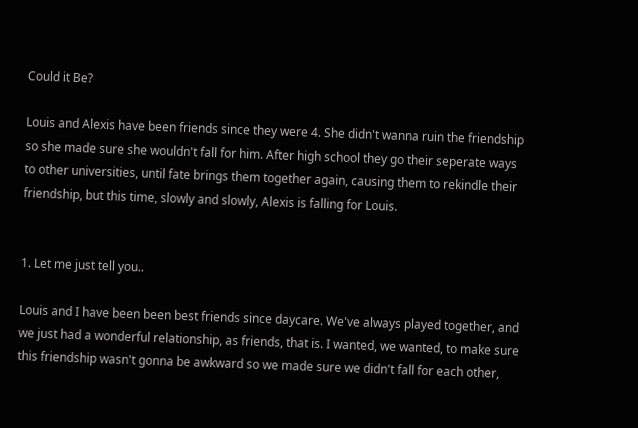Could it Be?

Louis and Alexis have been friends since they were 4. She didn't wanna ruin the friendship so she made sure she wouldn't fall for him. After high school they go their seperate ways to other universities, until fate brings them together again, causing them to rekindle their friendship, but this time, slowly and slowly, Alexis is falling for Louis.


1. Let me just tell you..

Louis and I have been been best friends since daycare. We've always played together, and we just had a wonderful relationship, as friends, that is. I wanted, we wanted, to make sure this friendship wasn't gonna be awkward so we made sure we didn't fall for each other,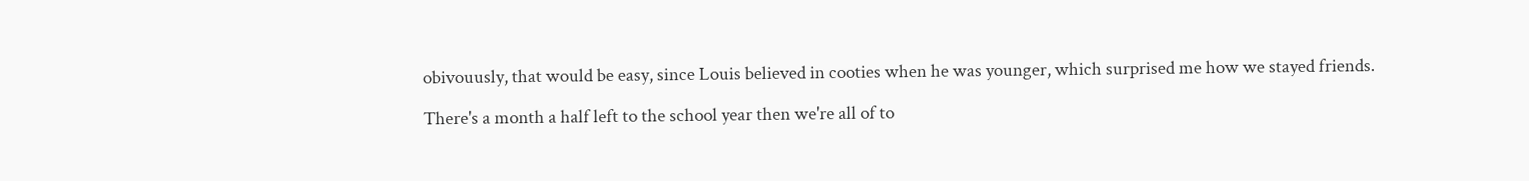obivouusly, that would be easy, since Louis believed in cooties when he was younger, which surprised me how we stayed friends.

There's a month a half left to the school year then we're all of to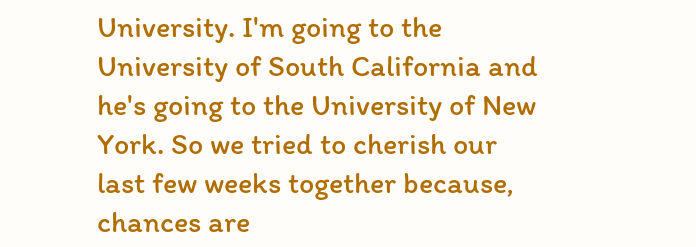University. I'm going to the University of South California and he's going to the University of New York. So we tried to cherish our last few weeks together because, chances are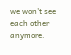we won't see each other anymore.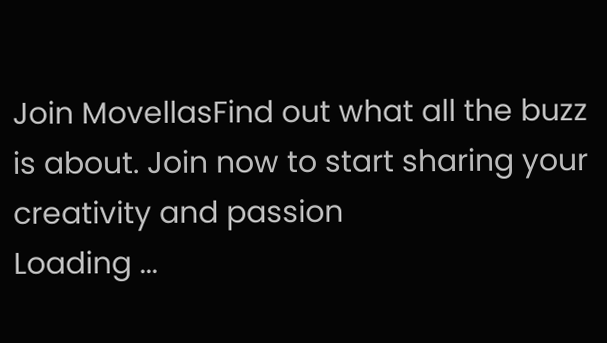Join MovellasFind out what all the buzz is about. Join now to start sharing your creativity and passion
Loading ...